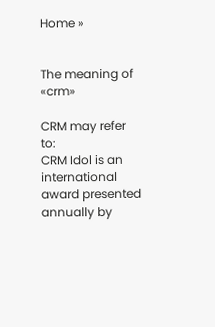Home »


The meaning of «crm»

CRM may refer to:
CRM Idol is an international award presented annually by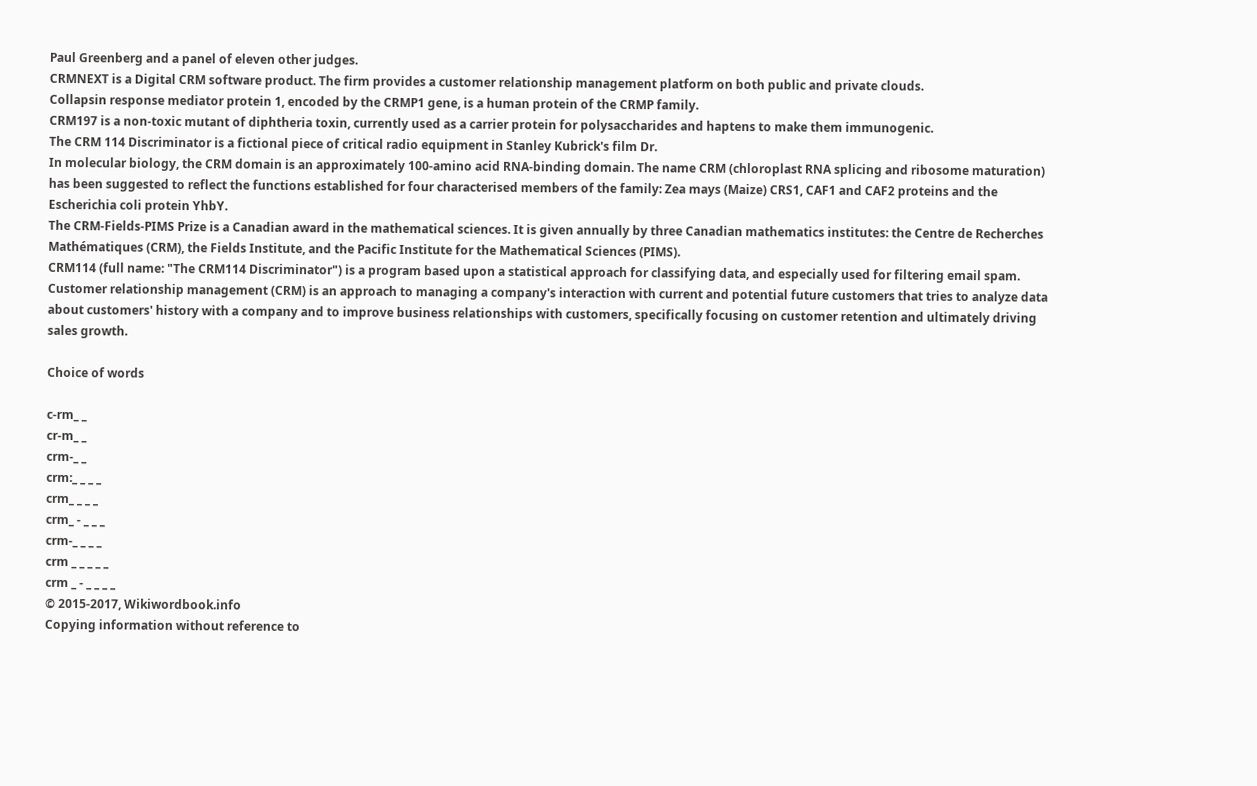Paul Greenberg and a panel of eleven other judges.
CRMNEXT is a Digital CRM software product. The firm provides a customer relationship management platform on both public and private clouds.
Collapsin response mediator protein 1, encoded by the CRMP1 gene, is a human protein of the CRMP family.
CRM197 is a non-toxic mutant of diphtheria toxin, currently used as a carrier protein for polysaccharides and haptens to make them immunogenic.
The CRM 114 Discriminator is a fictional piece of critical radio equipment in Stanley Kubrick's film Dr.
In molecular biology, the CRM domain is an approximately 100-amino acid RNA-binding domain. The name CRM (chloroplast RNA splicing and ribosome maturation) has been suggested to reflect the functions established for four characterised members of the family: Zea mays (Maize) CRS1, CAF1 and CAF2 proteins and the Escherichia coli protein YhbY.
The CRM-Fields-PIMS Prize is a Canadian award in the mathematical sciences. It is given annually by three Canadian mathematics institutes: the Centre de Recherches Mathématiques (CRM), the Fields Institute, and the Pacific Institute for the Mathematical Sciences (PIMS).
CRM114 (full name: "The CRM114 Discriminator") is a program based upon a statistical approach for classifying data, and especially used for filtering email spam.
Customer relationship management (CRM) is an approach to managing a company's interaction with current and potential future customers that tries to analyze data about customers' history with a company and to improve business relationships with customers, specifically focusing on customer retention and ultimately driving sales growth.

Choice of words

c-rm_ _
cr-m_ _
crm-_ _
crm:_ _ _ _
crm_ _ _ _
crm_ - _ _ _
crm-_ _ _ _
crm _ _ _ _ _
crm _ - _ _ _ _
© 2015-2017, Wikiwordbook.info
Copying information without reference to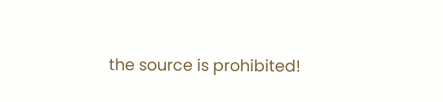the source is prohibited!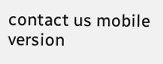contact us mobile version